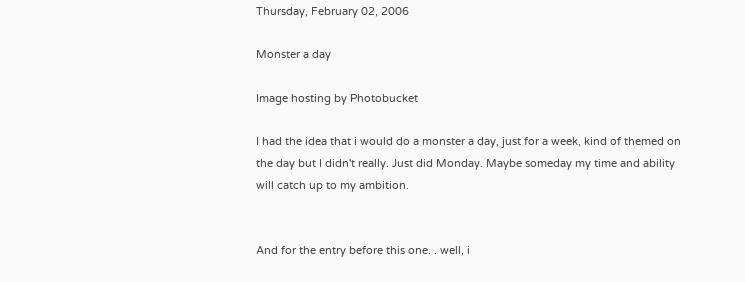Thursday, February 02, 2006

Monster a day

Image hosting by Photobucket

I had the idea that i would do a monster a day, just for a week, kind of themed on the day but I didn't really. Just did Monday. Maybe someday my time and ability will catch up to my ambition.


And for the entry before this one. . well, i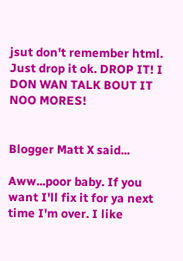jsut don't remember html. Just drop it ok. DROP IT! I DON WAN TALK BOUT IT NOO MORES!


Blogger Matt X said...

Aww...poor baby. If you want I'll fix it for ya next time I'm over. I like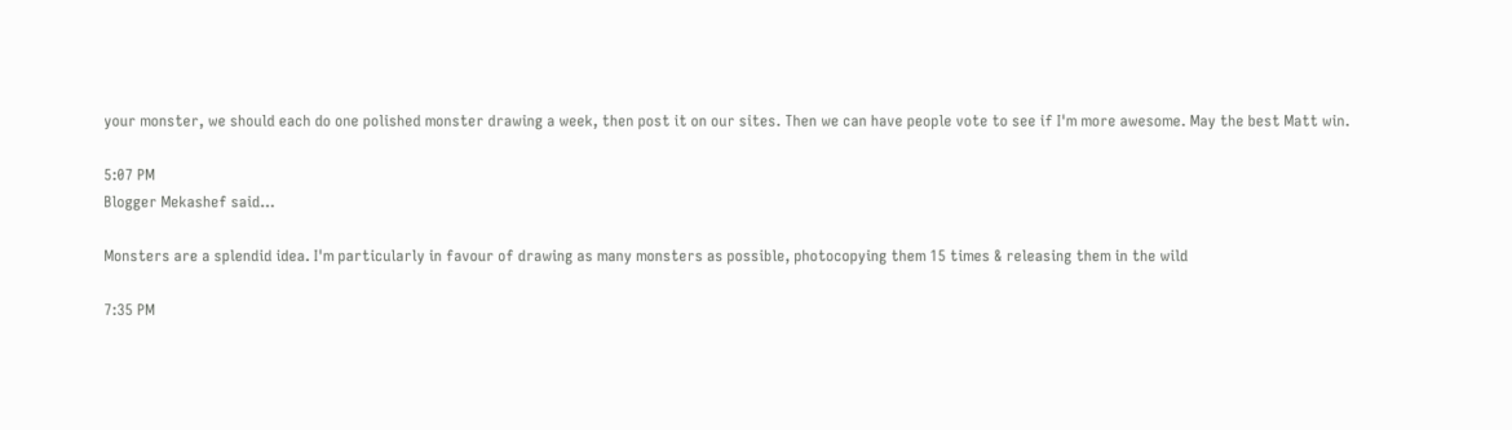your monster, we should each do one polished monster drawing a week, then post it on our sites. Then we can have people vote to see if I'm more awesome. May the best Matt win.

5:07 PM
Blogger Mekashef said...

Monsters are a splendid idea. I'm particularly in favour of drawing as many monsters as possible, photocopying them 15 times & releasing them in the wild

7:35 PM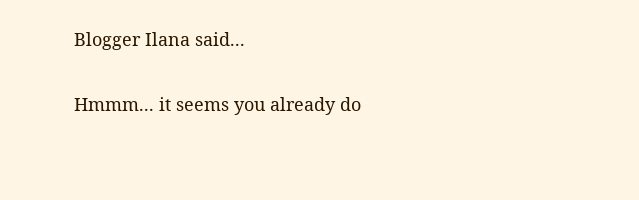Blogger Ilana said...

Hmmm... it seems you already do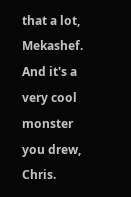that a lot, Mekashef. And it's a very cool monster you drew, Chris.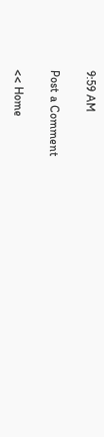9:59 AM

Post a Comment

<< Home